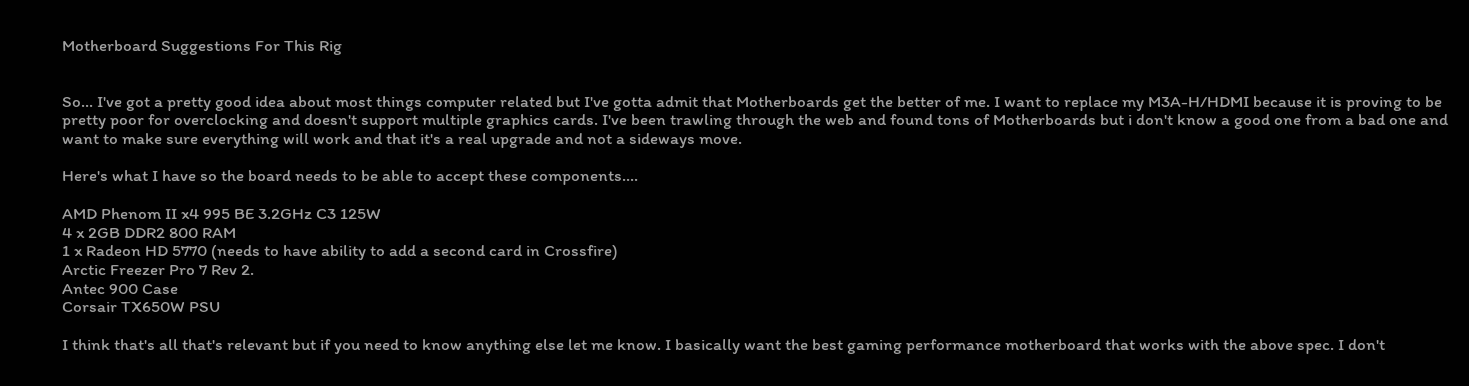Motherboard Suggestions For This Rig


So... I've got a pretty good idea about most things computer related but I've gotta admit that Motherboards get the better of me. I want to replace my M3A-H/HDMI because it is proving to be pretty poor for overclocking and doesn't support multiple graphics cards. I've been trawling through the web and found tons of Motherboards but i don't know a good one from a bad one and want to make sure everything will work and that it's a real upgrade and not a sideways move.

Here's what I have so the board needs to be able to accept these components....

AMD Phenom II x4 995 BE 3.2GHz C3 125W
4 x 2GB DDR2 800 RAM
1 x Radeon HD 5770 (needs to have ability to add a second card in Crossfire)
Arctic Freezer Pro 7 Rev 2.
Antec 900 Case
Corsair TX650W PSU

I think that's all that's relevant but if you need to know anything else let me know. I basically want the best gaming performance motherboard that works with the above spec. I don't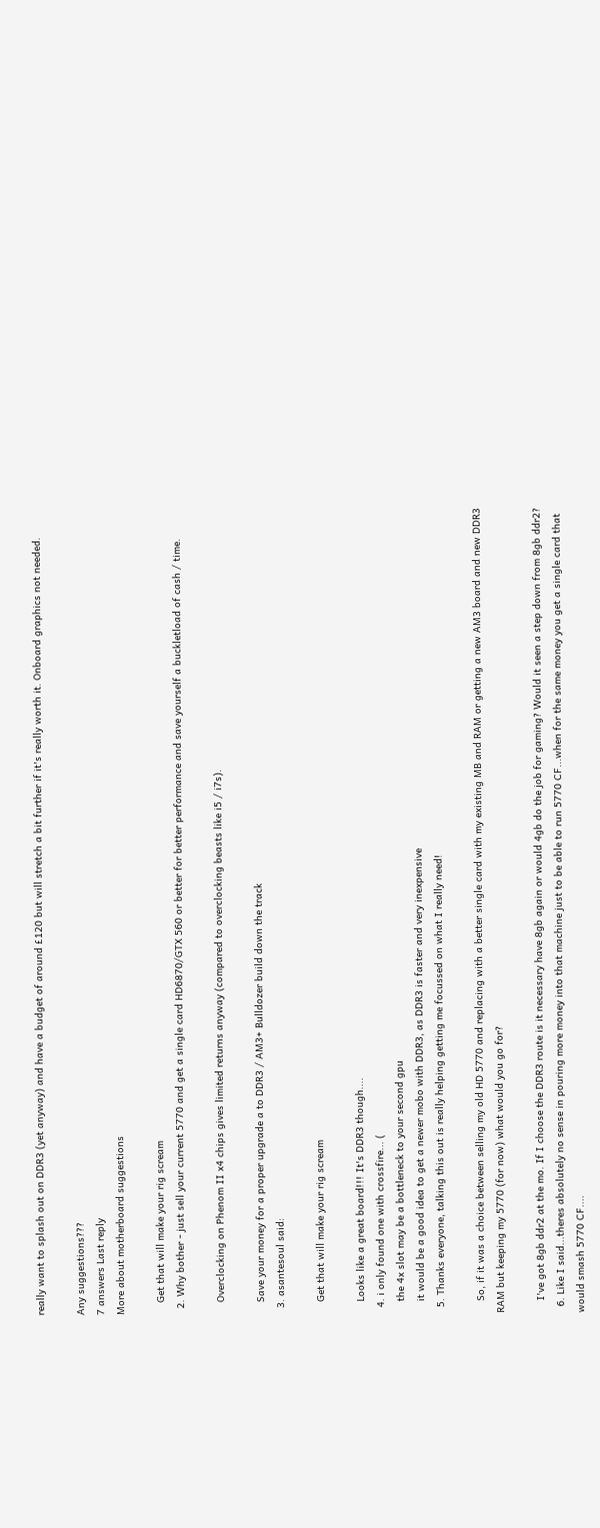really want to splash out on DDR3 (yet anyway) and have a budget of around £120 but will stretch a bit further if it's really worth it. Onboard graphics not needed.

Any suggestions???
7 answers Last reply
More about motherboard suggestions

    Get that will make your rig scream
  2. Why bother - just sell your current 5770 and get a single card HD6870/GTX 560 or better for better performance and save yourself a buckletload of cash / time.

    Overclocking on Phenom II x4 chips gives limited returns anyway (compared to overclocking beasts like i5 / i7s).

    Save your money for a proper upgrade a to DDR3 / AM3+ Bulldozer build down the track
  3. asantesoul said:

    Get that will make your rig scream

    Looks like a great board!!! It's DDR3 though....
  4. i only found one with crossfire... (
    the 4x slot may be a bottleneck to your second gpu
    it would be a good idea to get a newer mobo with DDR3, as DDR3 is faster and very inexpensive
  5. Thanks everyone, talking this out is really helping getting me focussed on what I really need!

    So, if it was a choice between selling my old HD 5770 and replacing with a better single card with my existing MB and RAM or getting a new AM3 board and new DDR3 RAM but keeping my 5770 (for now) what would you go for?

    I've got 8gb ddr2 at the mo. If I choose the DDR3 route is it necessary have 8gb again or would 4gb do the job for gaming? Would it seen a step down from 8gb ddr2?
  6. Like I said...theres absolutely no sense in pouring more money into that machine just to be able to run 5770 CF...when for the same money you get a single card that would smash 5770 CF....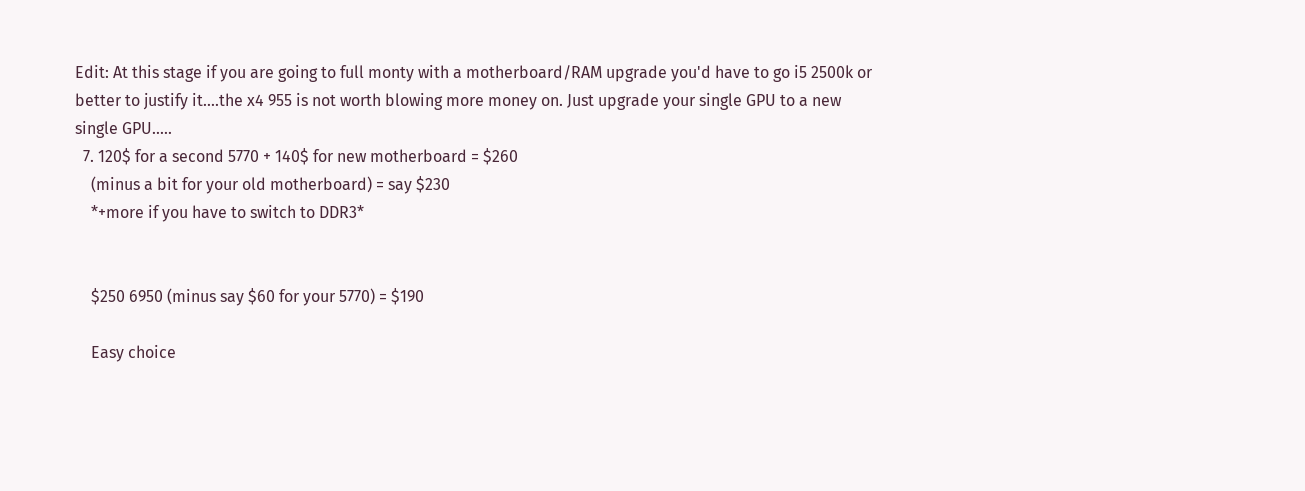Edit: At this stage if you are going to full monty with a motherboard/RAM upgrade you'd have to go i5 2500k or better to justify it....the x4 955 is not worth blowing more money on. Just upgrade your single GPU to a new single GPU.....
  7. 120$ for a second 5770 + 140$ for new motherboard = $260
    (minus a bit for your old motherboard) = say $230
    *+more if you have to switch to DDR3*


    $250 6950 (minus say $60 for your 5770) = $190

    Easy choice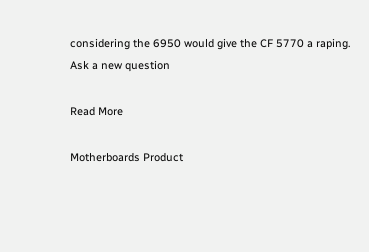considering the 6950 would give the CF 5770 a raping.
Ask a new question

Read More

Motherboards Product